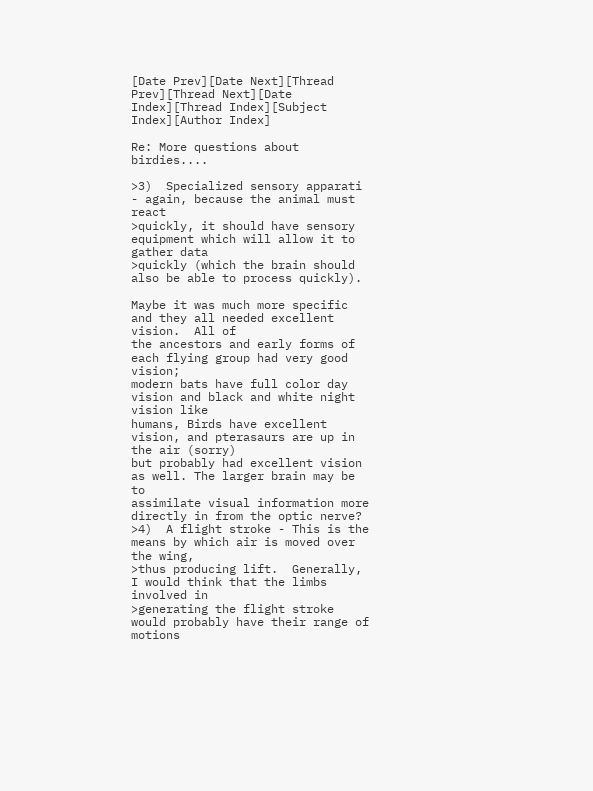[Date Prev][Date Next][Thread Prev][Thread Next][Date Index][Thread Index][Subject Index][Author Index]

Re: More questions about birdies....

>3)  Specialized sensory apparati - again, because the animal must react
>quickly, it should have sensory equipment which will allow it to gather data
>quickly (which the brain should also be able to process quickly).

Maybe it was much more specific and they all needed excellent vision.  All of
the ancestors and early forms of each flying group had very good vision;
modern bats have full color day vision and black and white night vision like
humans, Birds have excellent vision, and pterasaurs are up in the air (sorry)
but probably had excellent vision as well. The larger brain may be to
assimilate visual information more directly in from the optic nerve?
>4)  A flight stroke - This is the means by which air is moved over the wing,
>thus producing lift.  Generally, I would think that the limbs involved in
>generating the flight stroke would probably have their range of motions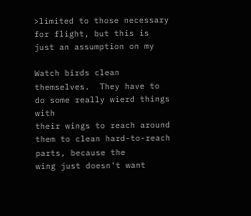>limited to those necessary for flight, but this is just an assumption on my

Watch birds clean themselves.  They have to do some really wierd things with
their wings to reach around them to clean hard-to-reach parts, because the
wing just doesn't want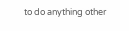to do anything other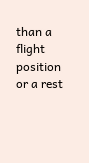than a flight position or a rest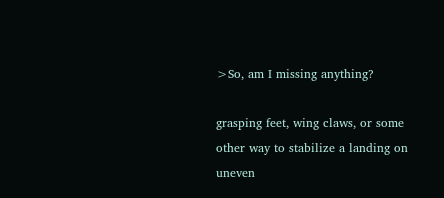>So, am I missing anything?

grasping feet, wing claws, or some other way to stabilize a landing on uneven